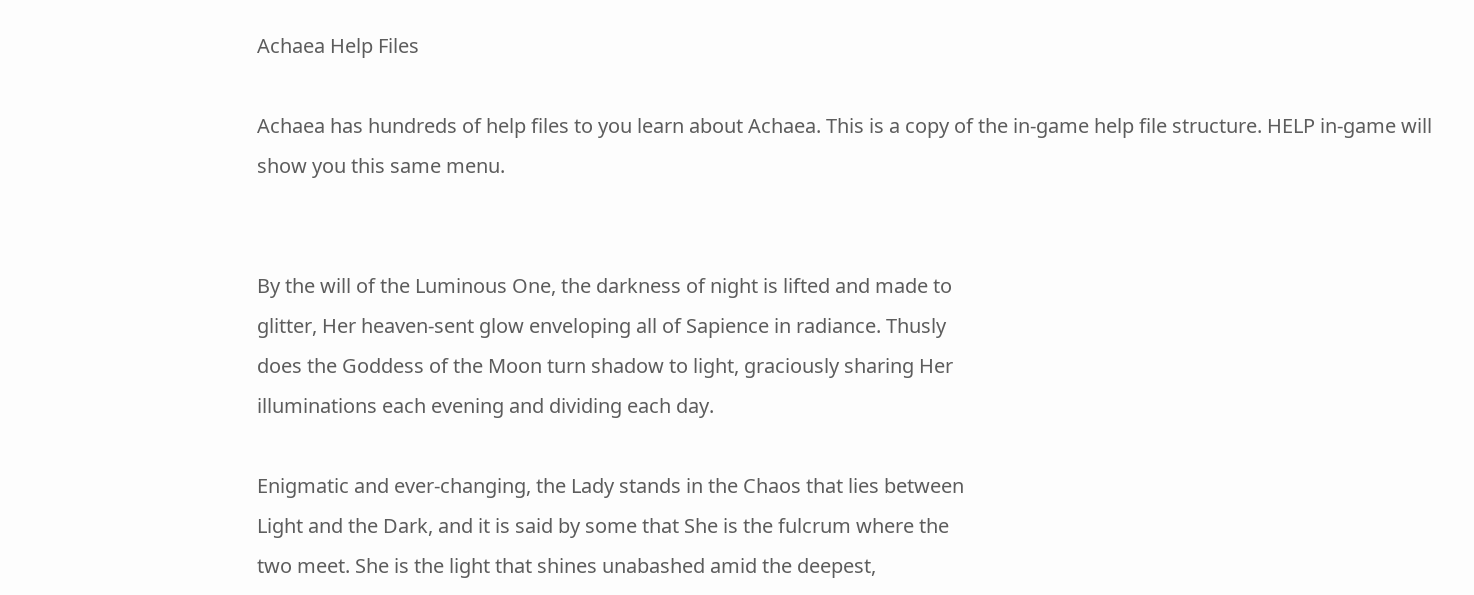Achaea Help Files

Achaea has hundreds of help files to you learn about Achaea. This is a copy of the in-game help file structure. HELP in-game will show you this same menu.


By the will of the Luminous One, the darkness of night is lifted and made to
glitter, Her heaven-sent glow enveloping all of Sapience in radiance. Thusly
does the Goddess of the Moon turn shadow to light, graciously sharing Her
illuminations each evening and dividing each day.

Enigmatic and ever-changing, the Lady stands in the Chaos that lies between
Light and the Dark, and it is said by some that She is the fulcrum where the
two meet. She is the light that shines unabashed amid the deepest,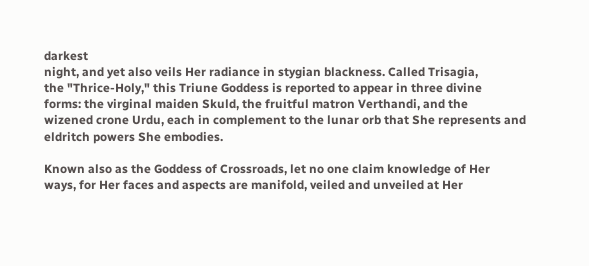darkest
night, and yet also veils Her radiance in stygian blackness. Called Trisagia,
the "Thrice-Holy," this Triune Goddess is reported to appear in three divine
forms: the virginal maiden Skuld, the fruitful matron Verthandi, and the
wizened crone Urdu, each in complement to the lunar orb that She represents and
eldritch powers She embodies.

Known also as the Goddess of Crossroads, let no one claim knowledge of Her
ways, for Her faces and aspects are manifold, veiled and unveiled at Her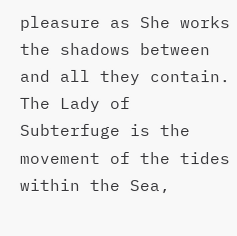pleasure as She works the shadows between and all they contain. The Lady of
Subterfuge is the movement of the tides within the Sea,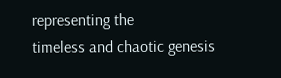representing the
timeless and chaotic genesis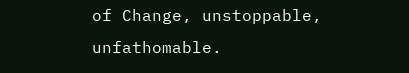of Change, unstoppable, unfathomable.